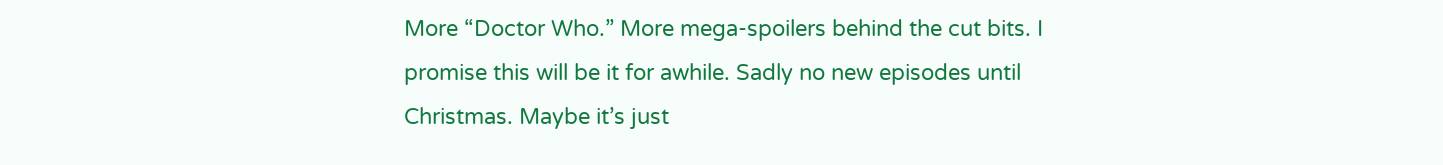More “Doctor Who.” More mega-spoilers behind the cut bits. I promise this will be it for awhile. Sadly no new episodes until Christmas. Maybe it’s just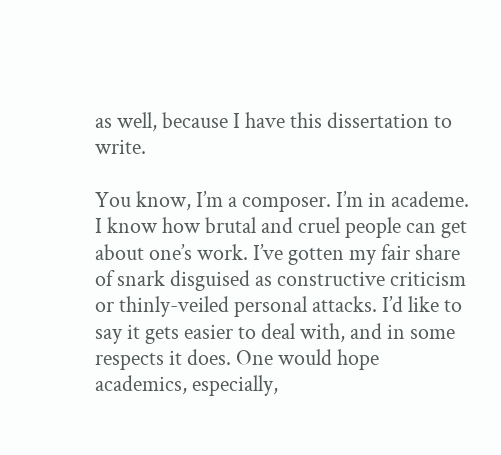as well, because I have this dissertation to write.

You know, I’m a composer. I’m in academe. I know how brutal and cruel people can get about one’s work. I’ve gotten my fair share of snark disguised as constructive criticism or thinly-veiled personal attacks. I’d like to say it gets easier to deal with, and in some respects it does. One would hope academics, especially,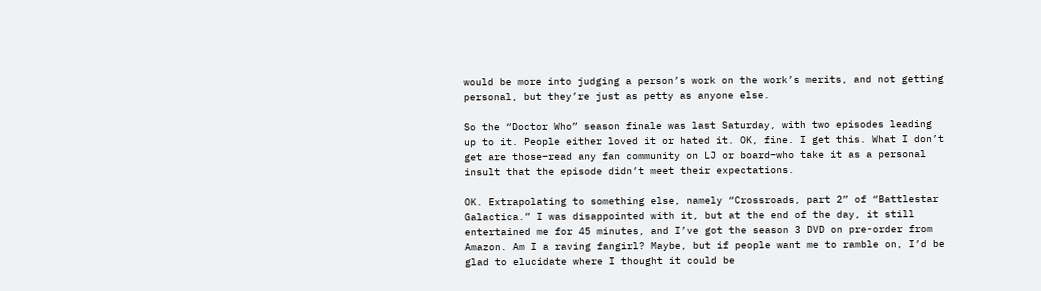would be more into judging a person’s work on the work’s merits, and not getting personal, but they’re just as petty as anyone else.

So the “Doctor Who” season finale was last Saturday, with two episodes leading up to it. People either loved it or hated it. OK, fine. I get this. What I don’t get are those–read any fan community on LJ or board–who take it as a personal insult that the episode didn’t meet their expectations.

OK. Extrapolating to something else, namely “Crossroads, part 2” of “Battlestar Galactica.” I was disappointed with it, but at the end of the day, it still entertained me for 45 minutes, and I’ve got the season 3 DVD on pre-order from Amazon. Am I a raving fangirl? Maybe, but if people want me to ramble on, I’d be glad to elucidate where I thought it could be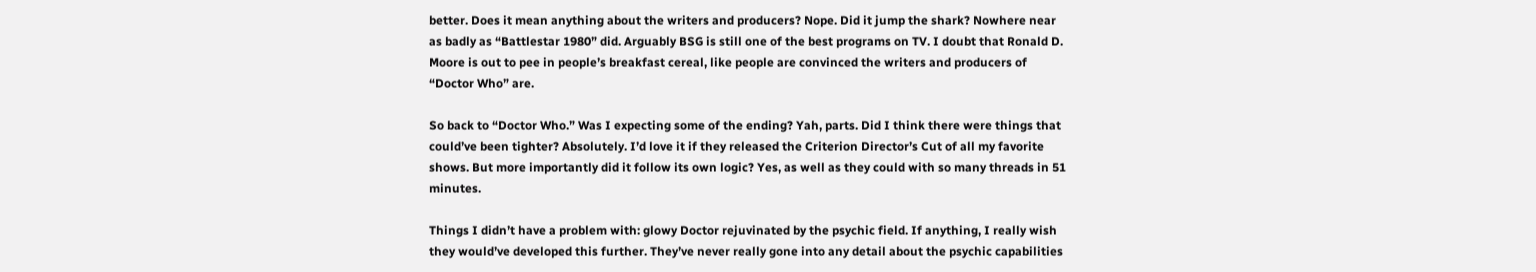better. Does it mean anything about the writers and producers? Nope. Did it jump the shark? Nowhere near as badly as “Battlestar 1980” did. Arguably BSG is still one of the best programs on TV. I doubt that Ronald D. Moore is out to pee in people’s breakfast cereal, like people are convinced the writers and producers of “Doctor Who” are.

So back to “Doctor Who.” Was I expecting some of the ending? Yah, parts. Did I think there were things that could’ve been tighter? Absolutely. I’d love it if they released the Criterion Director’s Cut of all my favorite shows. But more importantly did it follow its own logic? Yes, as well as they could with so many threads in 51 minutes.

Things I didn’t have a problem with: glowy Doctor rejuvinated by the psychic field. If anything, I really wish they would’ve developed this further. They’ve never really gone into any detail about the psychic capabilities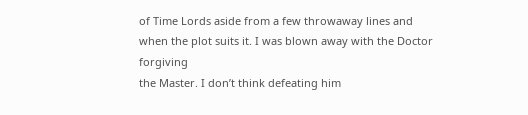of Time Lords aside from a few throwaway lines and when the plot suits it. I was blown away with the Doctor forgiving
the Master. I don’t think defeating him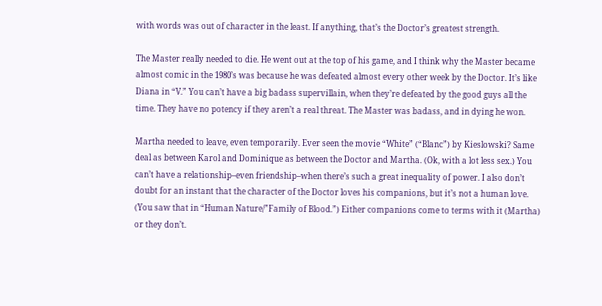with words was out of character in the least. If anything, that’s the Doctor’s greatest strength.

The Master really needed to die. He went out at the top of his game, and I think why the Master became almost comic in the 1980’s was because he was defeated almost every other week by the Doctor. It’s like Diana in “V.” You can’t have a big badass supervillain, when they’re defeated by the good guys all the time. They have no potency if they aren’t a real threat. The Master was badass, and in dying he won.

Martha needed to leave, even temporarily. Ever seen the movie “White” (“Blanc”) by Kieslowski? Same deal as between Karol and Dominique as between the Doctor and Martha. (Ok, with a lot less sex.) You can’t have a relationship–even friendship–when there’s such a great inequality of power. I also don’t doubt for an instant that the character of the Doctor loves his companions, but it’s not a human love. (You saw that in “Human Nature/”Family of Blood.”) Either companions come to terms with it (Martha) or they don’t.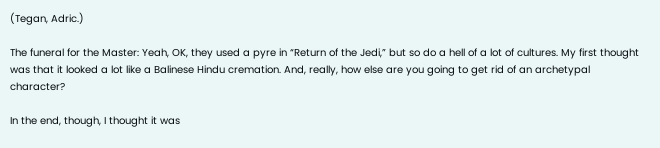(Tegan, Adric.)

The funeral for the Master: Yeah, OK, they used a pyre in “Return of the Jedi,” but so do a hell of a lot of cultures. My first thought was that it looked a lot like a Balinese Hindu cremation. And, really, how else are you going to get rid of an archetypal character?

In the end, though, I thought it was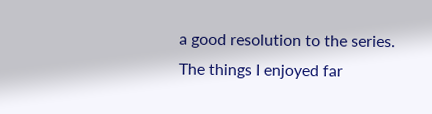a good resolution to the series. The things I enjoyed far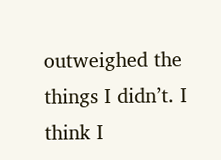outweighed the things I didn’t. I think I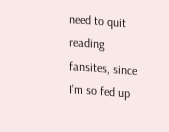need to quit reading fansites, since I’m so fed up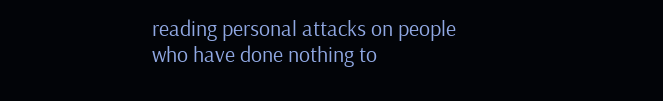reading personal attacks on people who have done nothing to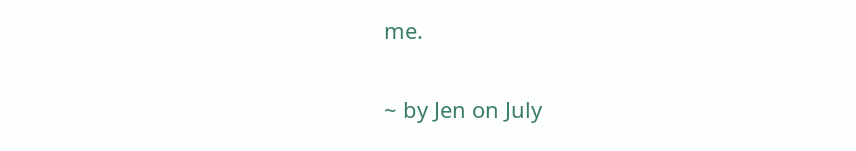me.


~ by Jen on July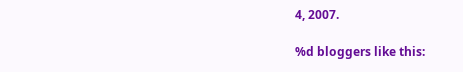4, 2007.

%d bloggers like this: